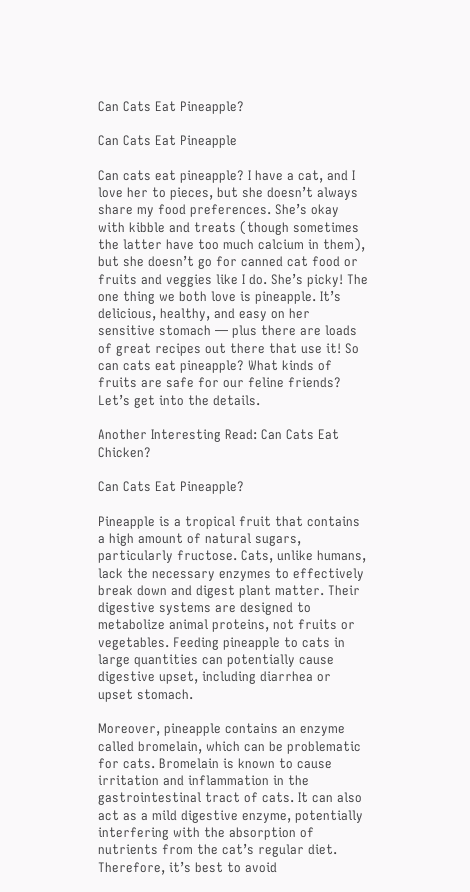Can Cats Eat Pineapple?

Can Cats Eat Pineapple

Can cats eat pineapple? I have a cat, and I love her to pieces, but she doesn’t always share my food preferences. She’s okay with kibble and treats (though sometimes the latter have too much calcium in them), but she doesn’t go for canned cat food or fruits and veggies like I do. She’s picky! The one thing we both love is pineapple. It’s delicious, healthy, and easy on her sensitive stomach — plus there are loads of great recipes out there that use it! So can cats eat pineapple? What kinds of fruits are safe for our feline friends? Let’s get into the details.

Another Interesting Read: Can Cats Eat Chicken?

Can Cats Eat Pineapple?

Pineapple is a tropical fruit that contains a high amount of natural sugars, particularly fructose. Cats, unlike humans, lack the necessary enzymes to effectively break down and digest plant matter. Their digestive systems are designed to metabolize animal proteins, not fruits or vegetables. Feeding pineapple to cats in large quantities can potentially cause digestive upset, including diarrhea or upset stomach.

Moreover, pineapple contains an enzyme called bromelain, which can be problematic for cats. Bromelain is known to cause irritation and inflammation in the gastrointestinal tract of cats. It can also act as a mild digestive enzyme, potentially interfering with the absorption of nutrients from the cat’s regular diet. Therefore, it’s best to avoid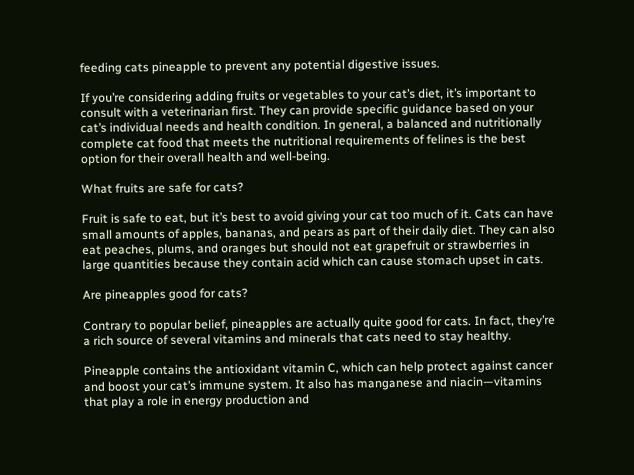feeding cats pineapple to prevent any potential digestive issues.

If you’re considering adding fruits or vegetables to your cat’s diet, it’s important to consult with a veterinarian first. They can provide specific guidance based on your cat’s individual needs and health condition. In general, a balanced and nutritionally complete cat food that meets the nutritional requirements of felines is the best option for their overall health and well-being.

What fruits are safe for cats?

Fruit is safe to eat, but it’s best to avoid giving your cat too much of it. Cats can have small amounts of apples, bananas, and pears as part of their daily diet. They can also eat peaches, plums, and oranges but should not eat grapefruit or strawberries in large quantities because they contain acid which can cause stomach upset in cats.

Are pineapples good for cats?

Contrary to popular belief, pineapples are actually quite good for cats. In fact, they’re a rich source of several vitamins and minerals that cats need to stay healthy.

Pineapple contains the antioxidant vitamin C, which can help protect against cancer and boost your cat’s immune system. It also has manganese and niacin—vitamins that play a role in energy production and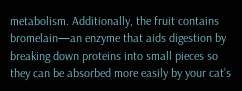metabolism. Additionally, the fruit contains bromelain—an enzyme that aids digestion by breaking down proteins into small pieces so they can be absorbed more easily by your cat’s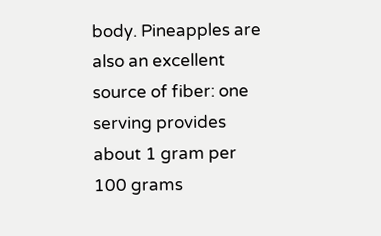body. Pineapples are also an excellent source of fiber: one serving provides about 1 gram per 100 grams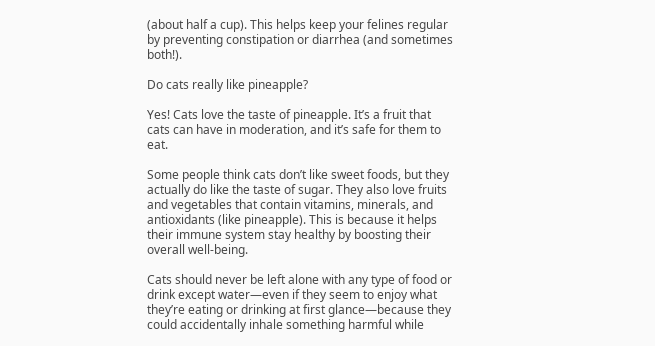(about half a cup). This helps keep your felines regular by preventing constipation or diarrhea (and sometimes both!).

Do cats really like pineapple?

Yes! Cats love the taste of pineapple. It’s a fruit that cats can have in moderation, and it’s safe for them to eat.

Some people think cats don’t like sweet foods, but they actually do like the taste of sugar. They also love fruits and vegetables that contain vitamins, minerals, and antioxidants (like pineapple). This is because it helps their immune system stay healthy by boosting their overall well-being.

Cats should never be left alone with any type of food or drink except water—even if they seem to enjoy what they’re eating or drinking at first glance—because they could accidentally inhale something harmful while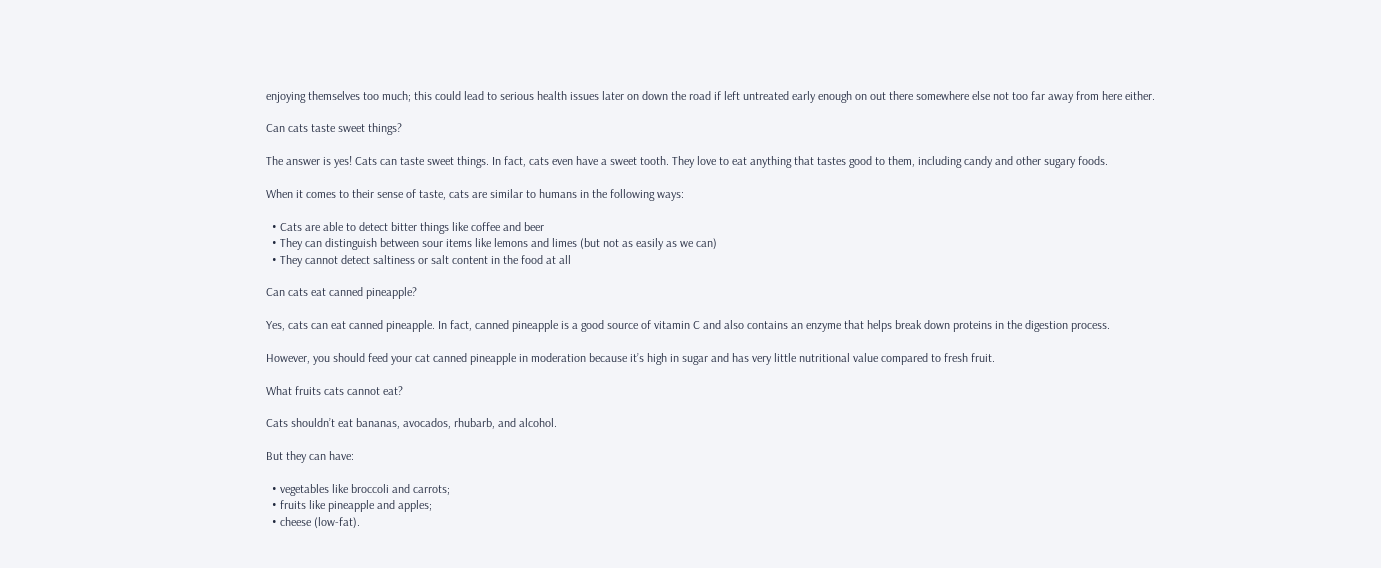enjoying themselves too much; this could lead to serious health issues later on down the road if left untreated early enough on out there somewhere else not too far away from here either.

Can cats taste sweet things?

The answer is yes! Cats can taste sweet things. In fact, cats even have a sweet tooth. They love to eat anything that tastes good to them, including candy and other sugary foods.

When it comes to their sense of taste, cats are similar to humans in the following ways:

  • Cats are able to detect bitter things like coffee and beer
  • They can distinguish between sour items like lemons and limes (but not as easily as we can)
  • They cannot detect saltiness or salt content in the food at all

Can cats eat canned pineapple?

Yes, cats can eat canned pineapple. In fact, canned pineapple is a good source of vitamin C and also contains an enzyme that helps break down proteins in the digestion process.

However, you should feed your cat canned pineapple in moderation because it’s high in sugar and has very little nutritional value compared to fresh fruit.

What fruits cats cannot eat?

Cats shouldn’t eat bananas, avocados, rhubarb, and alcohol.

But they can have:

  • vegetables like broccoli and carrots;
  • fruits like pineapple and apples;
  • cheese (low-fat).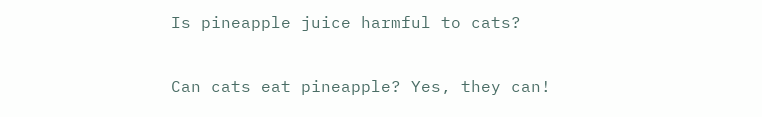Is pineapple juice harmful to cats?

Can cats eat pineapple? Yes, they can!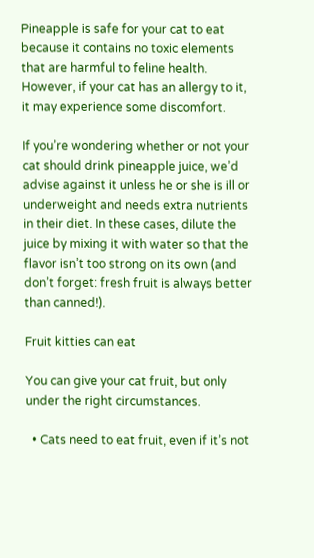Pineapple is safe for your cat to eat because it contains no toxic elements that are harmful to feline health. However, if your cat has an allergy to it, it may experience some discomfort.

If you’re wondering whether or not your cat should drink pineapple juice, we’d advise against it unless he or she is ill or underweight and needs extra nutrients in their diet. In these cases, dilute the juice by mixing it with water so that the flavor isn’t too strong on its own (and don’t forget: fresh fruit is always better than canned!).

Fruit kitties can eat

You can give your cat fruit, but only under the right circumstances.

  • Cats need to eat fruit, even if it’s not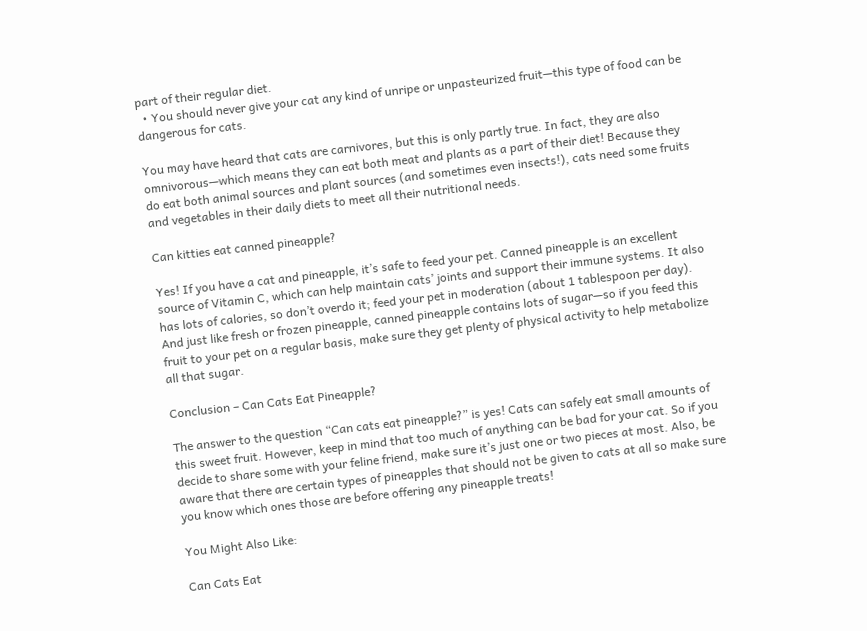part of their regular diet.
  • You should never give your cat any kind of unripe or unpasteurized fruit—this type of food can be dangerous for cats.

You may have heard that cats are carnivores, but this is only partly true. In fact, they are also omnivorous—which means they can eat both meat and plants as a part of their diet! Because they do eat both animal sources and plant sources (and sometimes even insects!), cats need some fruits and vegetables in their daily diets to meet all their nutritional needs.

Can kitties eat canned pineapple?

Yes! If you have a cat and pineapple, it’s safe to feed your pet. Canned pineapple is an excellent source of Vitamin C, which can help maintain cats’ joints and support their immune systems. It also has lots of calories, so don’t overdo it; feed your pet in moderation (about 1 tablespoon per day). And just like fresh or frozen pineapple, canned pineapple contains lots of sugar—so if you feed this fruit to your pet on a regular basis, make sure they get plenty of physical activity to help metabolize all that sugar.

Conclusion – Can Cats Eat Pineapple?

The answer to the question “Can cats eat pineapple?” is yes! Cats can safely eat small amounts of this sweet fruit. However, keep in mind that too much of anything can be bad for your cat. So if you decide to share some with your feline friend, make sure it’s just one or two pieces at most. Also, be aware that there are certain types of pineapples that should not be given to cats at all so make sure you know which ones those are before offering any pineapple treats!

You Might Also Like:

Can Cats Eat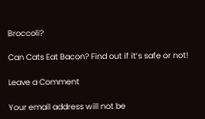Broccoli?

Can Cats Eat Bacon? Find out if it’s safe or not!

Leave a Comment

Your email address will not be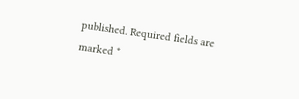published. Required fields are marked *